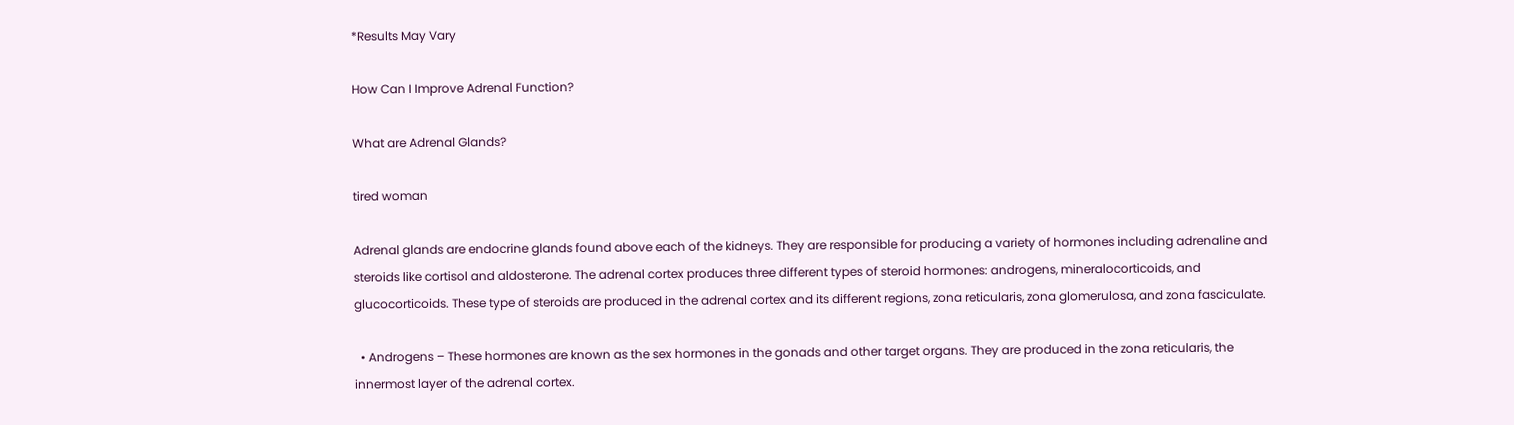*Results May Vary

How Can I Improve Adrenal Function?

What are Adrenal Glands?

tired woman

Adrenal glands are endocrine glands found above each of the kidneys. They are responsible for producing a variety of hormones including adrenaline and steroids like cortisol and aldosterone. The adrenal cortex produces three different types of steroid hormones: androgens, mineralocorticoids, and glucocorticoids. These type of steroids are produced in the adrenal cortex and its different regions, zona reticularis, zona glomerulosa, and zona fasciculate.

  • Androgens – These hormones are known as the sex hormones in the gonads and other target organs. They are produced in the zona reticularis, the innermost layer of the adrenal cortex.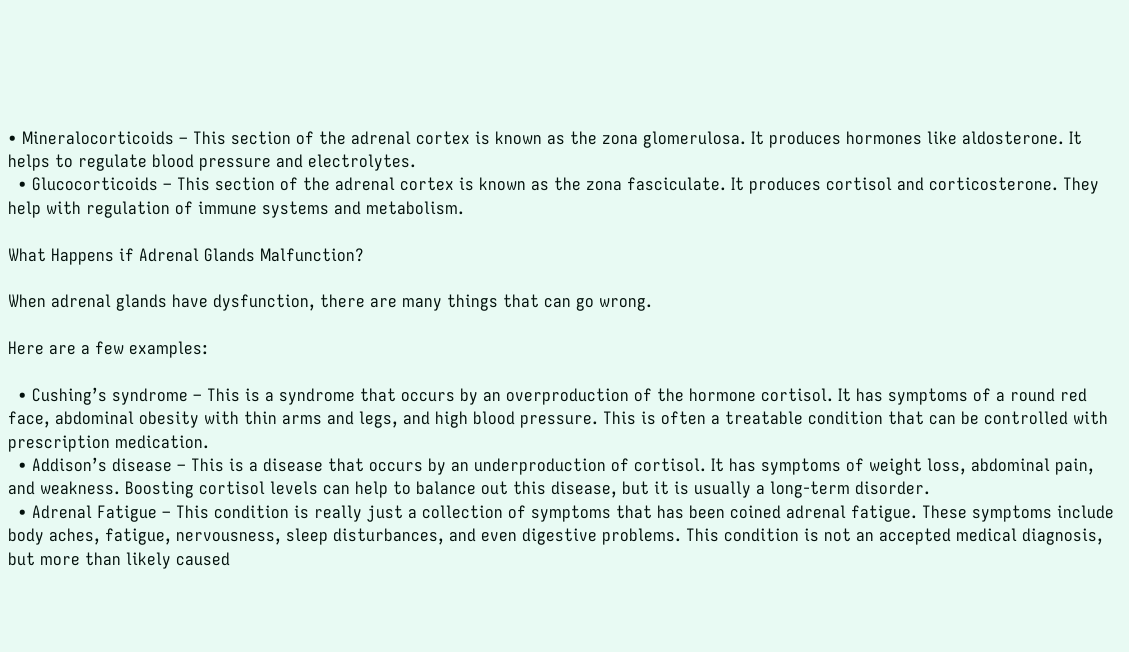• Mineralocorticoids – This section of the adrenal cortex is known as the zona glomerulosa. It produces hormones like aldosterone. It helps to regulate blood pressure and electrolytes.
  • Glucocorticoids – This section of the adrenal cortex is known as the zona fasciculate. It produces cortisol and corticosterone. They help with regulation of immune systems and metabolism.

What Happens if Adrenal Glands Malfunction?

When adrenal glands have dysfunction, there are many things that can go wrong.

Here are a few examples:

  • Cushing’s syndrome – This is a syndrome that occurs by an overproduction of the hormone cortisol. It has symptoms of a round red face, abdominal obesity with thin arms and legs, and high blood pressure. This is often a treatable condition that can be controlled with prescription medication.
  • Addison’s disease – This is a disease that occurs by an underproduction of cortisol. It has symptoms of weight loss, abdominal pain, and weakness. Boosting cortisol levels can help to balance out this disease, but it is usually a long-term disorder.
  • Adrenal Fatigue – This condition is really just a collection of symptoms that has been coined adrenal fatigue. These symptoms include body aches, fatigue, nervousness, sleep disturbances, and even digestive problems. This condition is not an accepted medical diagnosis, but more than likely caused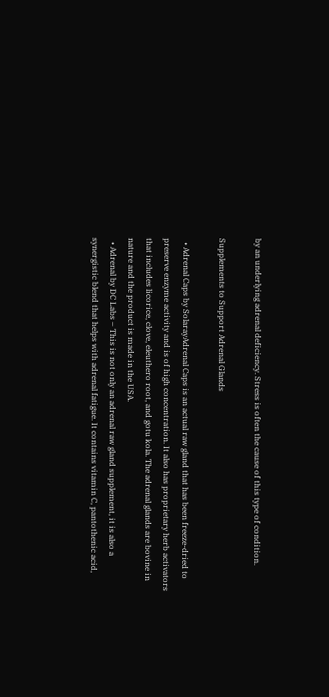by an underlying adrenal deficiency. Stress is often the cause of this type of condition.

Supplements to Support Adrenal Glands

  • Adrenal Caps by SolarayAdrenal Caps is an actual raw gland that has been freeze-dried to preserve enzyme activity and is of high concentration. It also has proprietary herb activators that includes licorice, clove, eleuthero root, and gotu kola. The adrenal glands are bovine in nature and the product is made in the USA.
  • Adrenal by DC Labs – This is not only an adrenal raw gland supplement, it is also a synergistic blend that helps with adrenal fatigue. It contains vitamin C, pantothenic acid,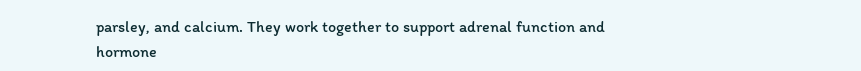parsley, and calcium. They work together to support adrenal function and hormone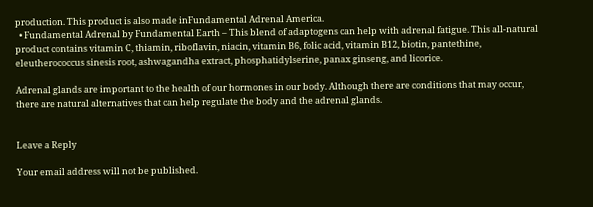production. This product is also made inFundamental Adrenal America.
  • Fundamental Adrenal by Fundamental Earth – This blend of adaptogens can help with adrenal fatigue. This all-natural product contains vitamin C, thiamin, riboflavin, niacin, vitamin B6, folic acid, vitamin B12, biotin, pantethine, eleutherococcus sinesis root, ashwagandha extract, phosphatidylserine, panax ginseng, and licorice.

Adrenal glands are important to the health of our hormones in our body. Although there are conditions that may occur, there are natural alternatives that can help regulate the body and the adrenal glands.


Leave a Reply

Your email address will not be published.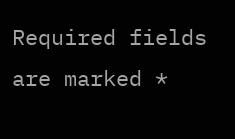Required fields are marked *